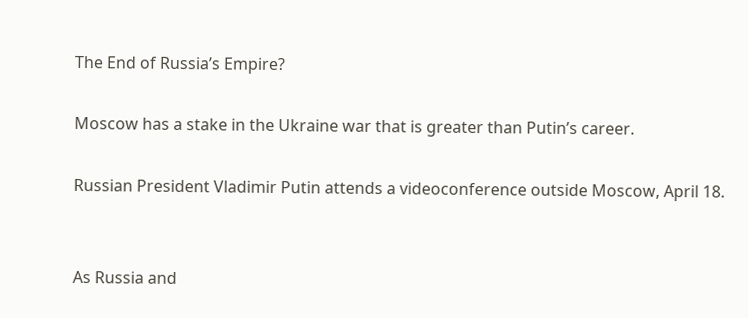The End of Russia’s Empire?

Moscow has a stake in the Ukraine war that is greater than Putin’s career.

Russian President Vladimir Putin attends a videoconference outside Moscow, April 18.


As Russia and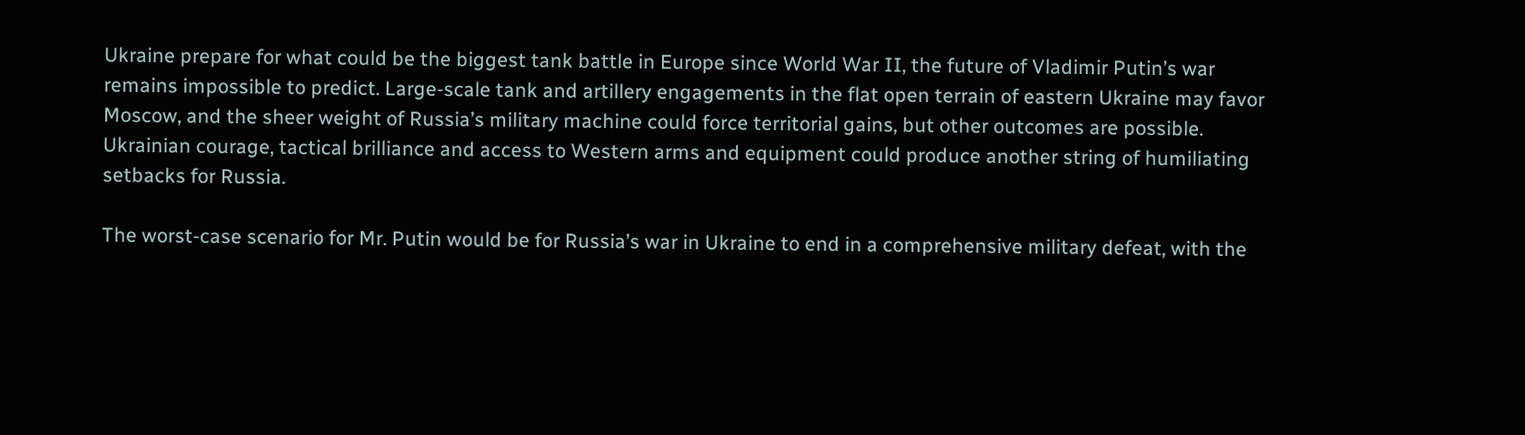Ukraine prepare for what could be the biggest tank battle in Europe since World War II, the future of Vladimir Putin’s war remains impossible to predict. Large-scale tank and artillery engagements in the flat open terrain of eastern Ukraine may favor Moscow, and the sheer weight of Russia’s military machine could force territorial gains, but other outcomes are possible. Ukrainian courage, tactical brilliance and access to Western arms and equipment could produce another string of humiliating setbacks for Russia.

The worst-case scenario for Mr. Putin would be for Russia’s war in Ukraine to end in a comprehensive military defeat, with the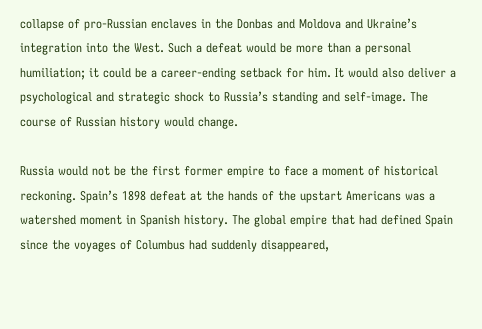collapse of pro-Russian enclaves in the Donbas and Moldova and Ukraine’s integration into the West. Such a defeat would be more than a personal humiliation; it could be a career-ending setback for him. It would also deliver a psychological and strategic shock to Russia’s standing and self-image. The course of Russian history would change.

Russia would not be the first former empire to face a moment of historical reckoning. Spain’s 1898 defeat at the hands of the upstart Americans was a watershed moment in Spanish history. The global empire that had defined Spain since the voyages of Columbus had suddenly disappeared,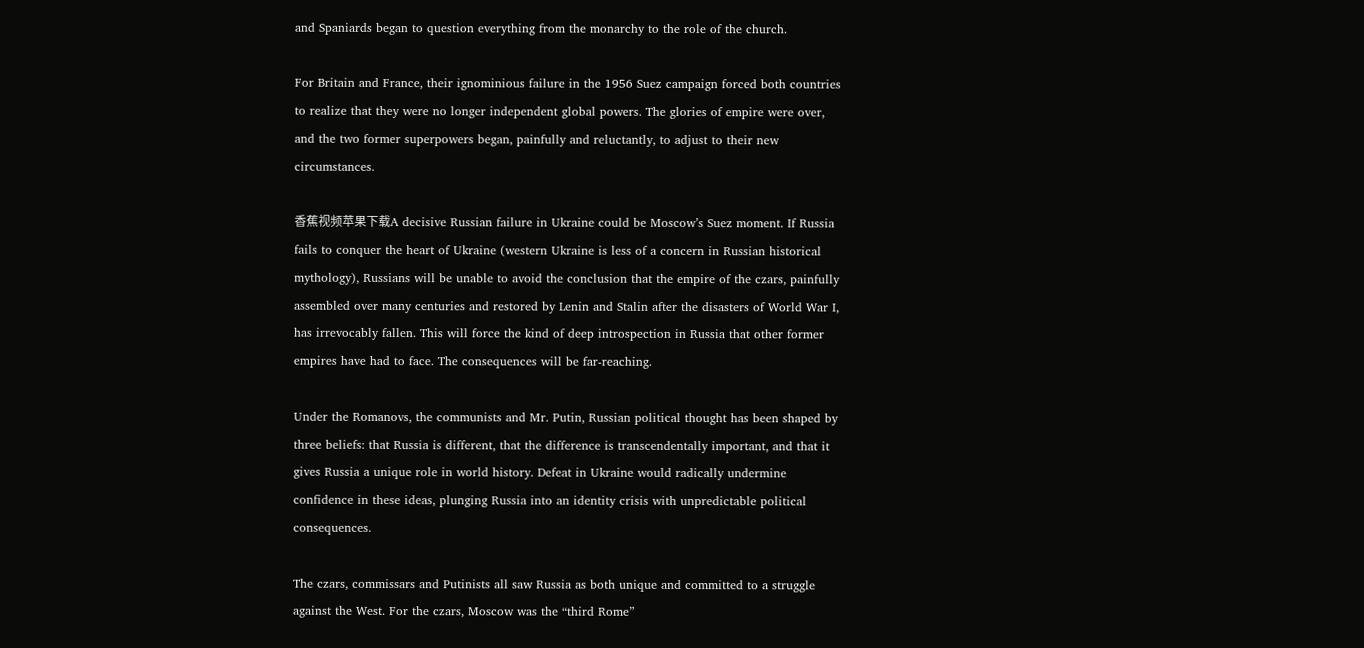and Spaniards began to question everything from the monarchy to the role of the church.

For Britain and France, their ignominious failure in the 1956 Suez campaign forced both countries to realize that they were no longer independent global powers. The glories of empire were over, and the two former superpowers began, painfully and reluctantly, to adjust to their new circumstances.

香蕉视频苹果下载A decisive Russian failure in Ukraine could be Moscow’s Suez moment. If Russia fails to conquer the heart of Ukraine (western Ukraine is less of a concern in Russian historical mythology), Russians will be unable to avoid the conclusion that the empire of the czars, painfully assembled over many centuries and restored by Lenin and Stalin after the disasters of World War I, has irrevocably fallen. This will force the kind of deep introspection in Russia that other former empires have had to face. The consequences will be far-reaching.

Under the Romanovs, the communists and Mr. Putin, Russian political thought has been shaped by three beliefs: that Russia is different, that the difference is transcendentally important, and that it gives Russia a unique role in world history. Defeat in Ukraine would radically undermine confidence in these ideas, plunging Russia into an identity crisis with unpredictable political consequences.

The czars, commissars and Putinists all saw Russia as both unique and committed to a struggle against the West. For the czars, Moscow was the “third Rome”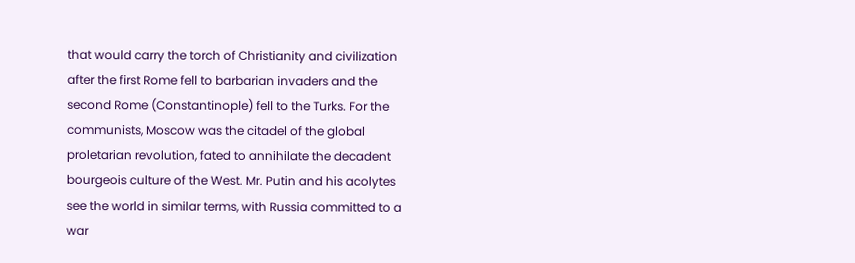that would carry the torch of Christianity and civilization after the first Rome fell to barbarian invaders and the second Rome (Constantinople) fell to the Turks. For the communists, Moscow was the citadel of the global proletarian revolution, fated to annihilate the decadent bourgeois culture of the West. Mr. Putin and his acolytes see the world in similar terms, with Russia committed to a war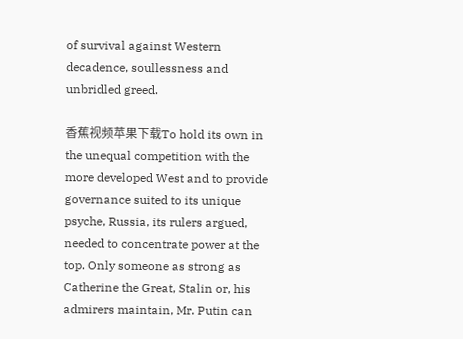of survival against Western decadence, soullessness and unbridled greed.

香蕉视频苹果下载To hold its own in the unequal competition with the more developed West and to provide governance suited to its unique psyche, Russia, its rulers argued, needed to concentrate power at the top. Only someone as strong as Catherine the Great, Stalin or, his admirers maintain, Mr. Putin can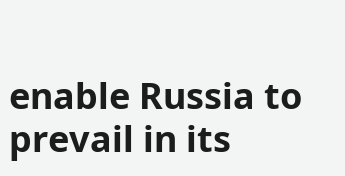enable Russia to prevail in its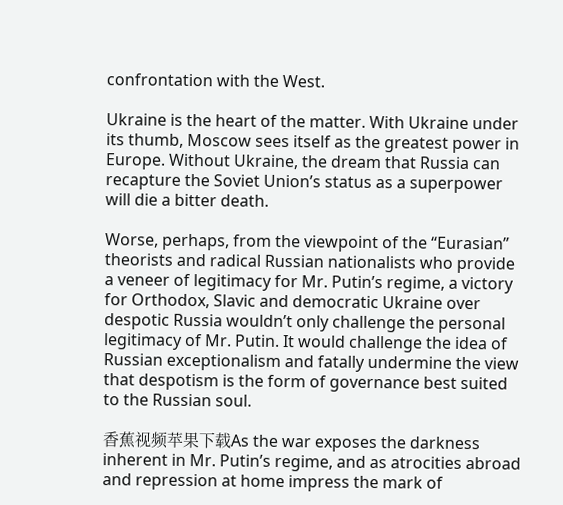confrontation with the West.

Ukraine is the heart of the matter. With Ukraine under its thumb, Moscow sees itself as the greatest power in Europe. Without Ukraine, the dream that Russia can recapture the Soviet Union’s status as a superpower will die a bitter death.

Worse, perhaps, from the viewpoint of the “Eurasian” theorists and radical Russian nationalists who provide a veneer of legitimacy for Mr. Putin’s regime, a victory for Orthodox, Slavic and democratic Ukraine over despotic Russia wouldn’t only challenge the personal legitimacy of Mr. Putin. It would challenge the idea of Russian exceptionalism and fatally undermine the view that despotism is the form of governance best suited to the Russian soul.

香蕉视频苹果下载As the war exposes the darkness inherent in Mr. Putin’s regime, and as atrocities abroad and repression at home impress the mark of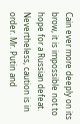Cain ever more deeply on its brow, it is impossible not to hope for a Russian defeat. Nevertheless, caution is in order. Mr. Putin and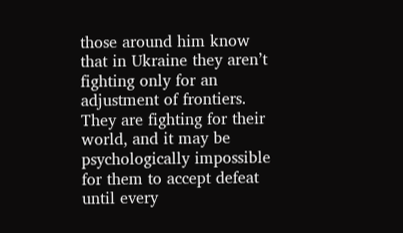those around him know that in Ukraine they aren’t fighting only for an adjustment of frontiers. They are fighting for their world, and it may be psychologically impossible for them to accept defeat until every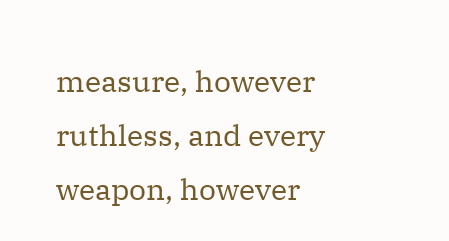measure, however ruthless, and every weapon, however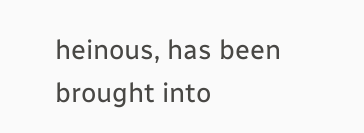heinous, has been brought into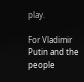play.

For Vladimir Putin and the people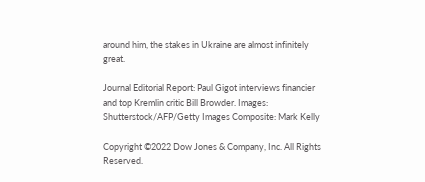around him, the stakes in Ukraine are almost infinitely great.

Journal Editorial Report: Paul Gigot interviews financier and top Kremlin critic Bill Browder. Images: Shutterstock/AFP/Getty Images Composite: Mark Kelly

Copyright ©2022 Dow Jones & Company, Inc. All Rights Reserved.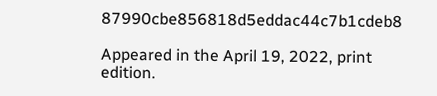87990cbe856818d5eddac44c7b1cdeb8

Appeared in the April 19, 2022, print edition.